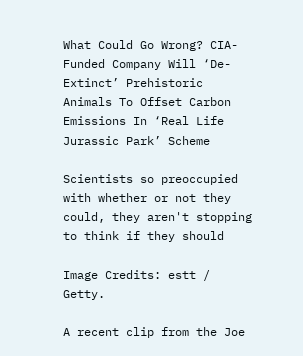What Could Go Wrong? CIA-Funded Company Will ‘De-Extinct’ Prehistoric Animals To Offset Carbon Emissions In ‘Real Life Jurassic Park’ Scheme

Scientists so preoccupied with whether or not they could, they aren't stopping to think if they should

Image Credits: estt / Getty.

A recent clip from the Joe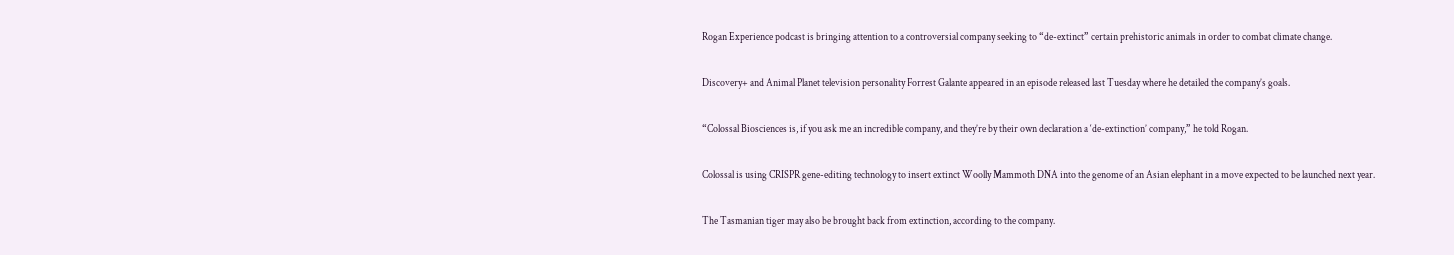Rogan Experience podcast is bringing attention to a controversial company seeking to “de-extinct” certain prehistoric animals in order to combat climate change.

Discovery+ and Animal Planet television personality Forrest Galante appeared in an episode released last Tuesday where he detailed the company’s goals.

“Colossal Biosciences is, if you ask me an incredible company, and they’re by their own declaration a ‘de-extinction’ company,” he told Rogan.

Colossal is using CRISPR gene-editing technology to insert extinct Woolly Mammoth DNA into the genome of an Asian elephant in a move expected to be launched next year.

The Tasmanian tiger may also be brought back from extinction, according to the company.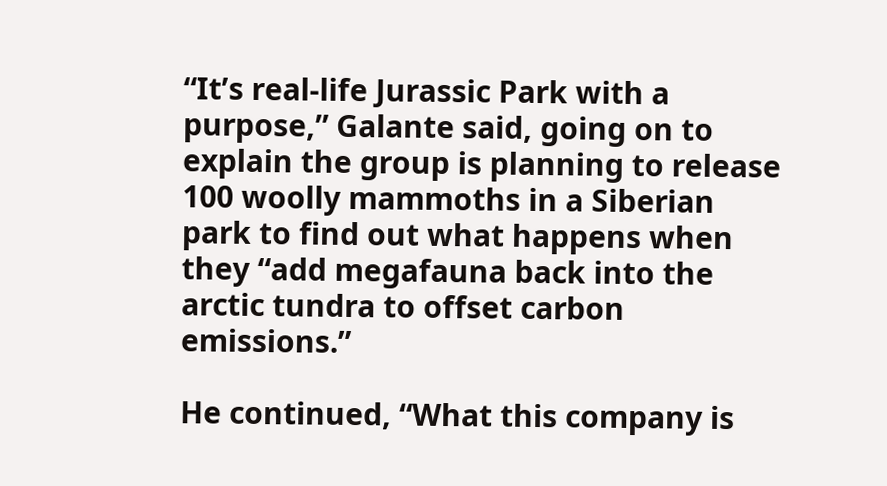“It’s real-life Jurassic Park with a purpose,” Galante said, going on to explain the group is planning to release 100 woolly mammoths in a Siberian park to find out what happens when they “add megafauna back into the arctic tundra to offset carbon emissions.”

He continued, “What this company is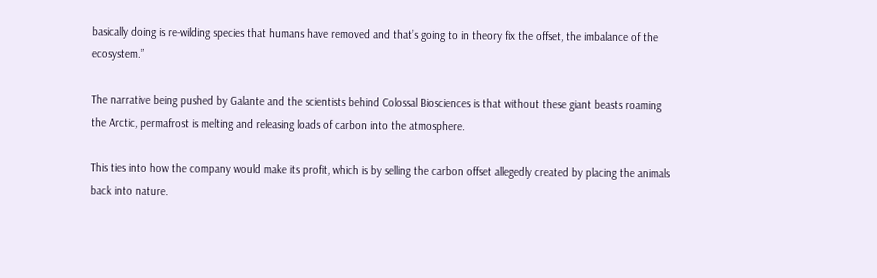basically doing is re-wilding species that humans have removed and that’s going to in theory fix the offset, the imbalance of the ecosystem.”

The narrative being pushed by Galante and the scientists behind Colossal Biosciences is that without these giant beasts roaming the Arctic, permafrost is melting and releasing loads of carbon into the atmosphere.

This ties into how the company would make its profit, which is by selling the carbon offset allegedly created by placing the animals back into nature.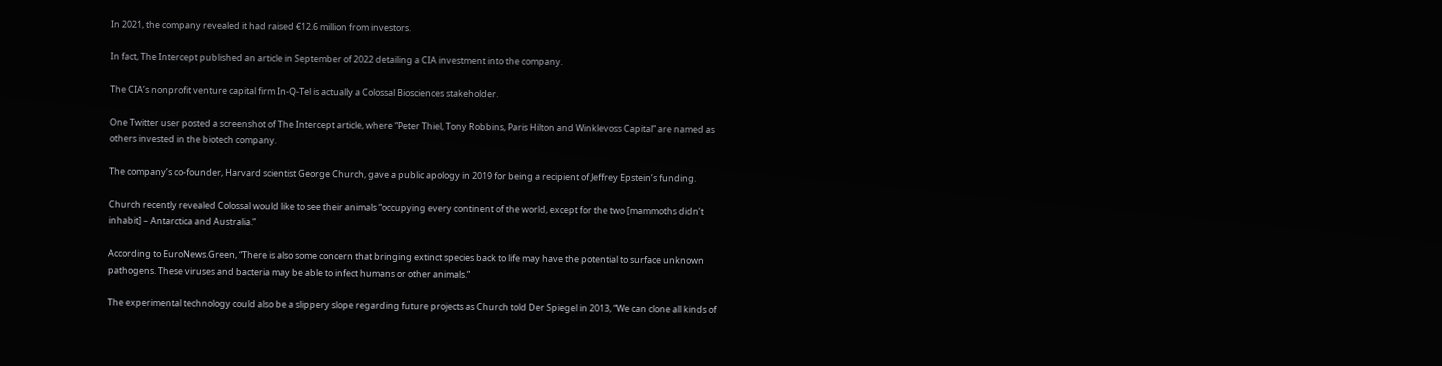In 2021, the company revealed it had raised €12.6 million from investors.

In fact, The Intercept published an article in September of 2022 detailing a CIA investment into the company.

The CIA’s nonprofit venture capital firm In-Q-Tel is actually a Colossal Biosciences stakeholder.

One Twitter user posted a screenshot of The Intercept article, where “Peter Thiel, Tony Robbins, Paris Hilton and Winklevoss Capital” are named as others invested in the biotech company.

The company’s co-founder, Harvard scientist George Church, gave a public apology in 2019 for being a recipient of Jeffrey Epstein’s funding.

Church recently revealed Colossal would like to see their animals “occupying every continent of the world, except for the two [mammoths didn’t inhabit] – Antarctica and Australia.”

According to EuroNews.Green, “There is also some concern that bringing extinct species back to life may have the potential to surface unknown pathogens. These viruses and bacteria may be able to infect humans or other animals.”

The experimental technology could also be a slippery slope regarding future projects as Church told Der Spiegel in 2013, “We can clone all kinds of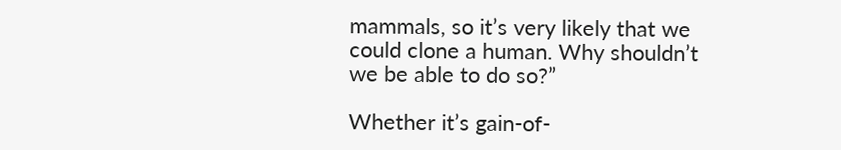mammals, so it’s very likely that we could clone a human. Why shouldn’t we be able to do so?”

Whether it’s gain-of-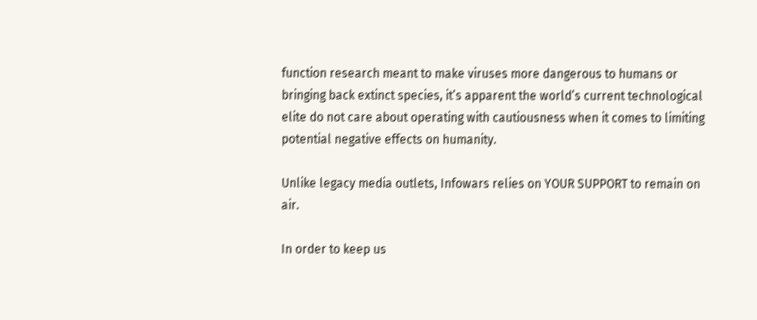function research meant to make viruses more dangerous to humans or bringing back extinct species, it’s apparent the world’s current technological elite do not care about operating with cautiousness when it comes to limiting potential negative effects on humanity.

Unlike legacy media outlets, Infowars relies on YOUR SUPPORT to remain on air.

In order to keep us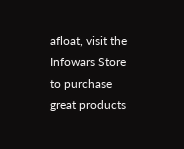afloat, visit the Infowars Store to purchase great products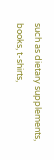such as dietary supplements, books, t-shirts,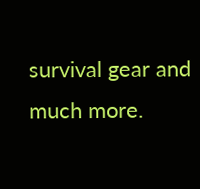survival gear and much more.